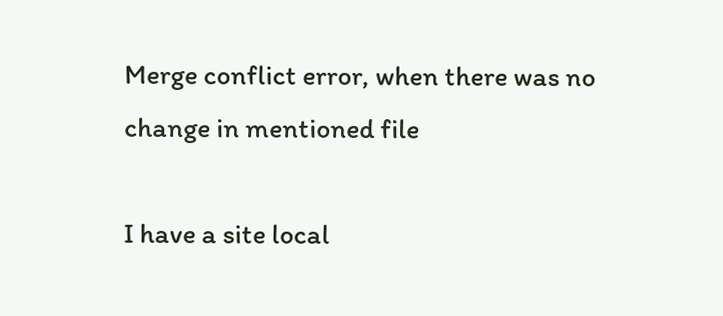Merge conflict error, when there was no change in mentioned file

I have a site local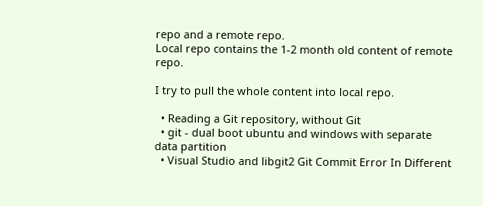repo and a remote repo.
Local repo contains the 1-2 month old content of remote repo.

I try to pull the whole content into local repo.

  • Reading a Git repository, without Git
  • git - dual boot ubuntu and windows with separate data partition
  • Visual Studio and libgit2 Git Commit Error In Different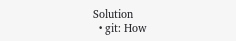Solution
  • git: How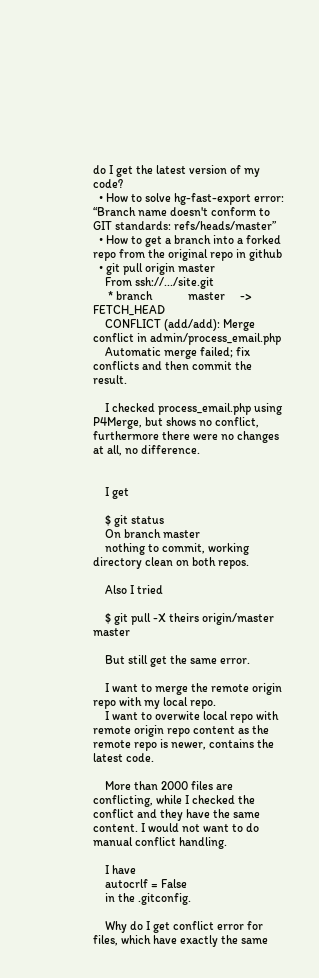do I get the latest version of my code?
  • How to solve hg-fast-export error: “Branch name doesn't conform to GIT standards: refs/heads/master”
  • How to get a branch into a forked repo from the original repo in github
  • git pull origin master
    From ssh://.../site.git
     * branch            master     -> FETCH_HEAD
    CONFLICT (add/add): Merge conflict in admin/process_email.php
    Automatic merge failed; fix conflicts and then commit the result.

    I checked process_email.php using P4Merge, but shows no conflict, furthermore there were no changes at all, no difference.


    I get

    $ git status
    On branch master
    nothing to commit, working directory clean on both repos.

    Also I tried

    $ git pull -X theirs origin/master master

    But still get the same error.

    I want to merge the remote origin repo with my local repo.
    I want to overwite local repo with remote origin repo content as the remote repo is newer, contains the latest code.

    More than 2000 files are conflicting, while I checked the conflict and they have the same content. I would not want to do manual conflict handling.

    I have
    autocrlf = False
    in the .gitconfig.

    Why do I get conflict error for files, which have exactly the same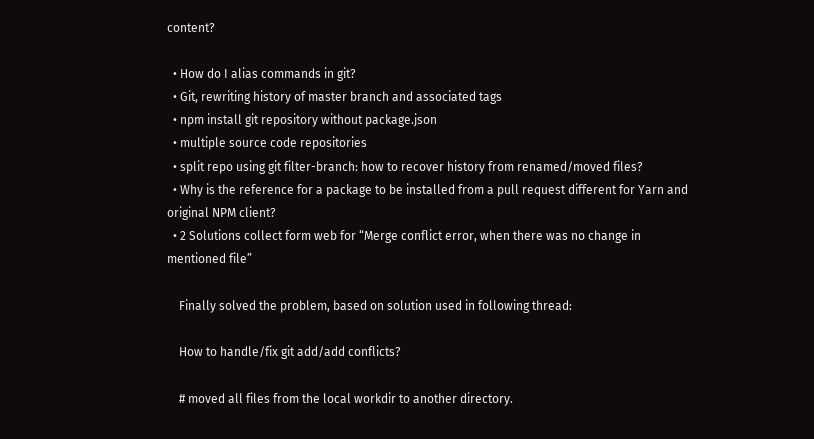content?

  • How do I alias commands in git?
  • Git, rewriting history of master branch and associated tags
  • npm install git repository without package.json
  • multiple source code repositories
  • split repo using git filter-branch: how to recover history from renamed/moved files?
  • Why is the reference for a package to be installed from a pull request different for Yarn and original NPM client?
  • 2 Solutions collect form web for “Merge conflict error, when there was no change in mentioned file”

    Finally solved the problem, based on solution used in following thread:

    How to handle/fix git add/add conflicts?

    # moved all files from the local workdir to another directory.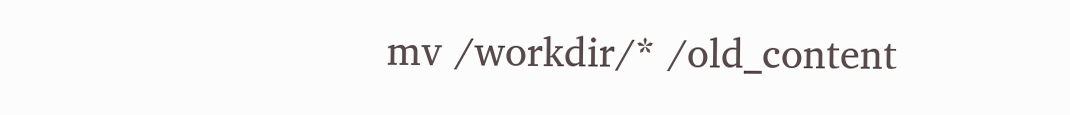mv /workdir/* /old_content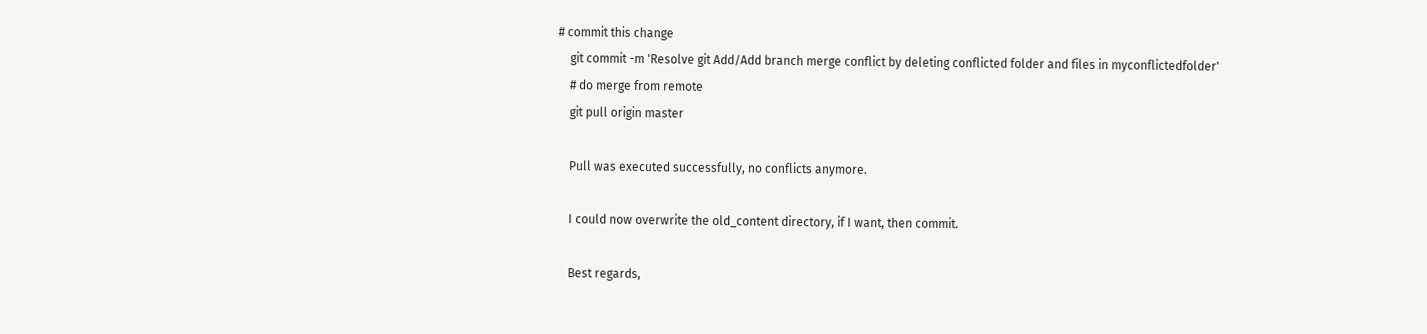# commit this change
    git commit -m 'Resolve git Add/Add branch merge conflict by deleting conflicted folder and files in myconflictedfolder'
    # do merge from remote
    git pull origin master

    Pull was executed successfully, no conflicts anymore.

    I could now overwrite the old_content directory, if I want, then commit.

    Best regards,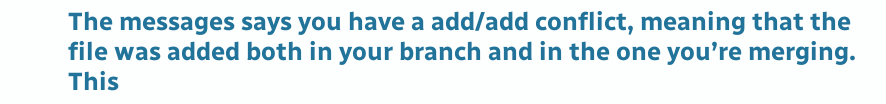The messages says you have a add/add conflict, meaning that the file was added both in your branch and in the one you’re merging. This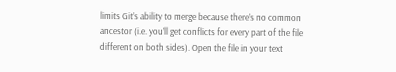limits Git’s ability to merge because there’s no common ancestor (i.e. you’ll get conflicts for every part of the file different on both sides). Open the file in your text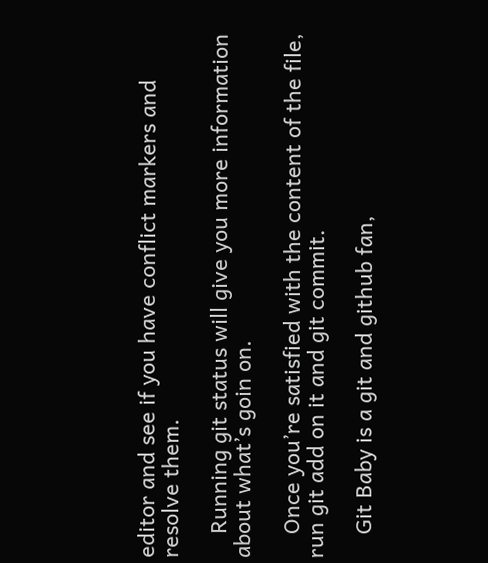editor and see if you have conflict markers and resolve them.

    Running git status will give you more information about what’s goin on.

    Once you’re satisfied with the content of the file, run git add on it and git commit.

    Git Baby is a git and github fan,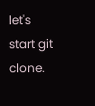let's start git clone.